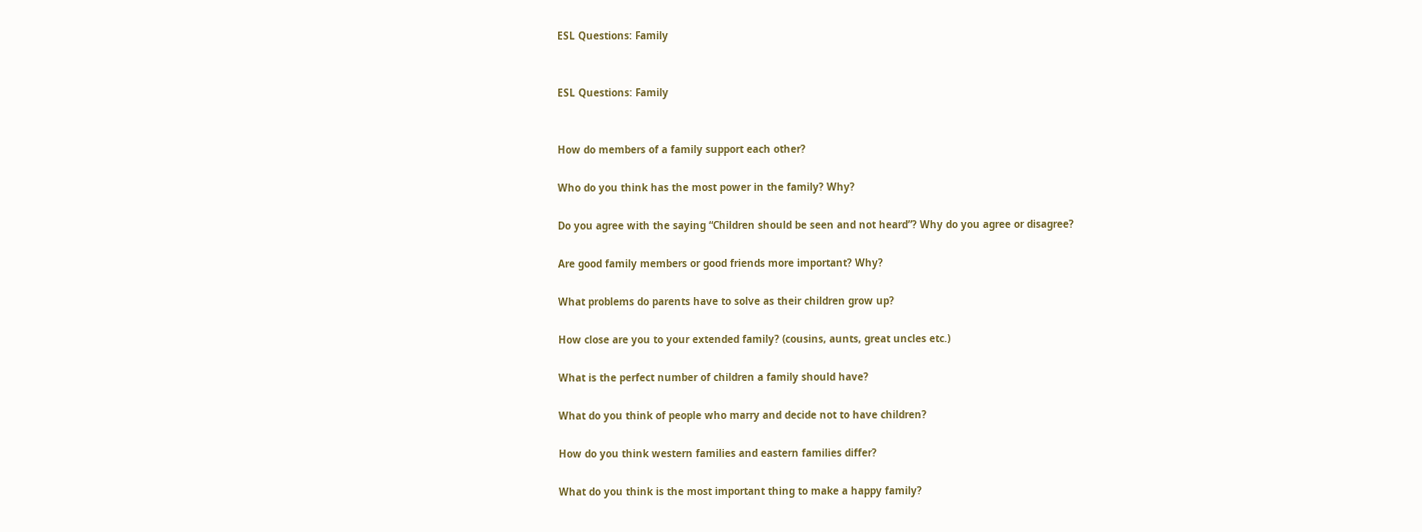ESL Questions: Family


ESL Questions: Family


How do members of a family support each other?

Who do you think has the most power in the family? Why?

Do you agree with the saying “Children should be seen and not heard”? Why do you agree or disagree?

Are good family members or good friends more important? Why?

What problems do parents have to solve as their children grow up?

How close are you to your extended family? (cousins, aunts, great uncles etc.)

What is the perfect number of children a family should have?

What do you think of people who marry and decide not to have children?

How do you think western families and eastern families differ?

What do you think is the most important thing to make a happy family?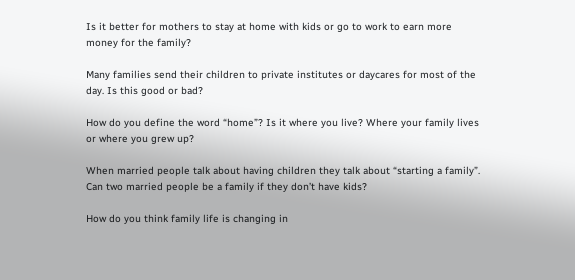Is it better for mothers to stay at home with kids or go to work to earn more money for the family?

Many families send their children to private institutes or daycares for most of the day. Is this good or bad?

How do you define the word “home”? Is it where you live? Where your family lives or where you grew up?

When married people talk about having children they talk about “starting a family”. Can two married people be a family if they don’t have kids?

How do you think family life is changing in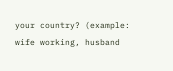your country? (example: wife working, husband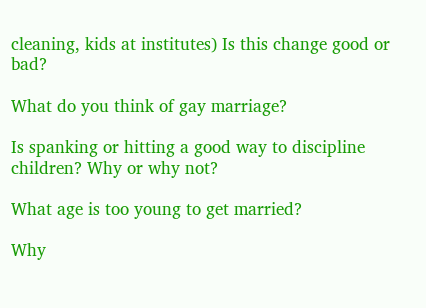cleaning, kids at institutes) Is this change good or bad?

What do you think of gay marriage?

Is spanking or hitting a good way to discipline children? Why or why not?

What age is too young to get married?

Why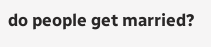do people get married?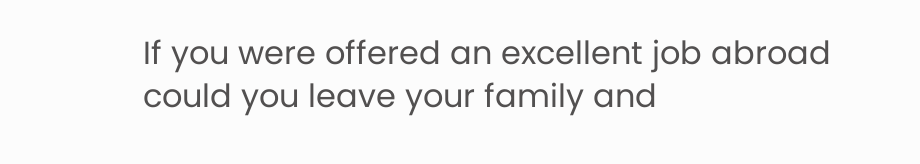If you were offered an excellent job abroad could you leave your family and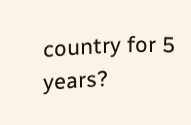country for 5 years?